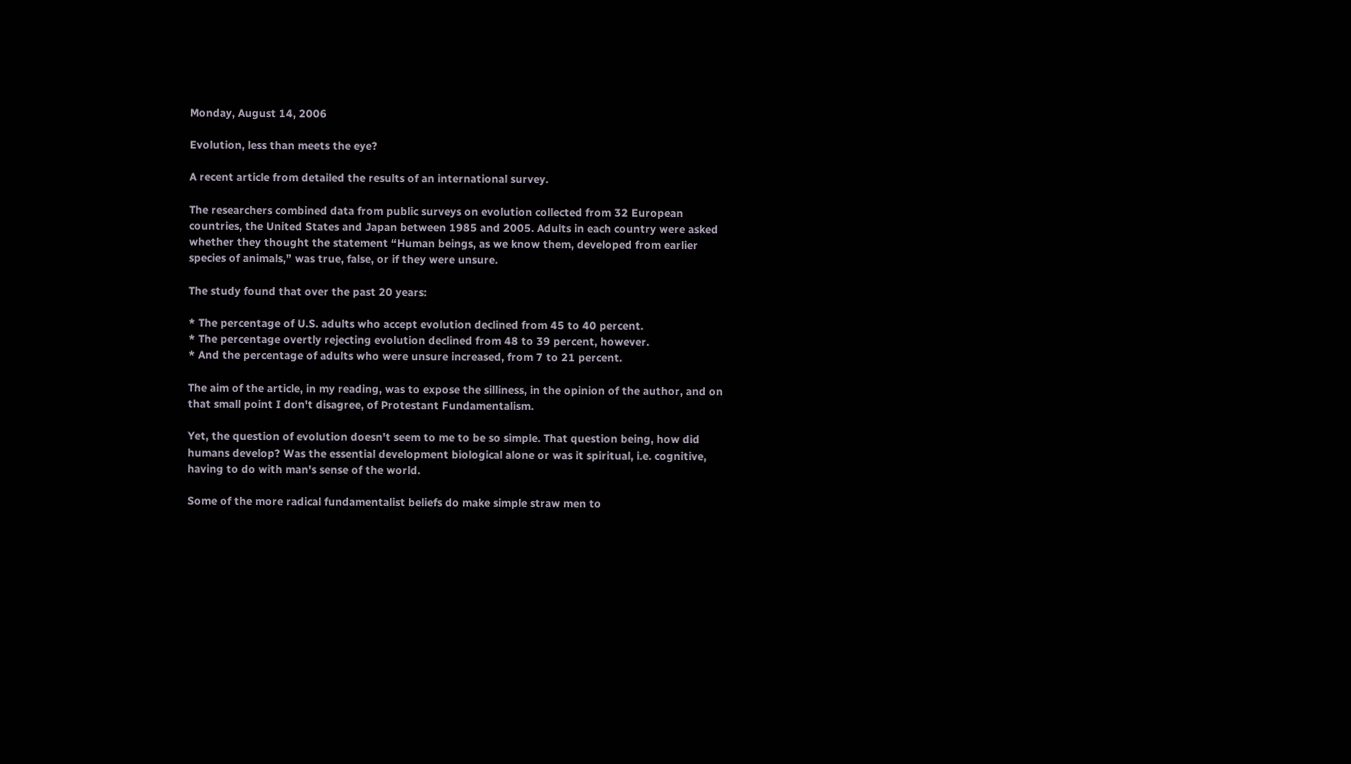Monday, August 14, 2006

Evolution, less than meets the eye?

A recent article from detailed the results of an international survey.

The researchers combined data from public surveys on evolution collected from 32 European countries, the United States and Japan between 1985 and 2005. Adults in each country were asked whether they thought the statement “Human beings, as we know them, developed from earlier species of animals,” was true, false, or if they were unsure.

The study found that over the past 20 years:

* The percentage of U.S. adults who accept evolution declined from 45 to 40 percent.
* The percentage overtly rejecting evolution declined from 48 to 39 percent, however.
* And the percentage of adults who were unsure increased, from 7 to 21 percent.

The aim of the article, in my reading, was to expose the silliness, in the opinion of the author, and on that small point I don't disagree, of Protestant Fundamentalism.

Yet, the question of evolution doesn't seem to me to be so simple. That question being, how did humans develop? Was the essential development biological alone or was it spiritual, i.e. cognitive, having to do with man's sense of the world.

Some of the more radical fundamentalist beliefs do make simple straw men to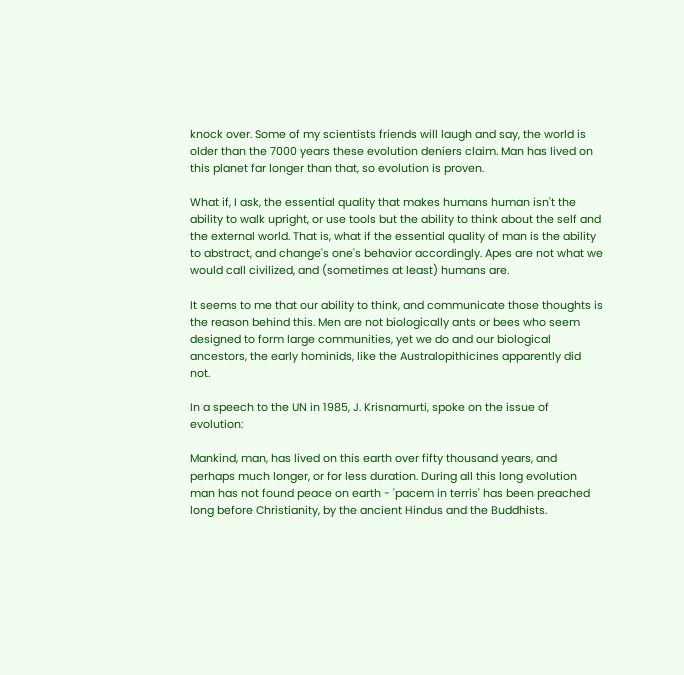knock over. Some of my scientists friends will laugh and say, the world is older than the 7000 years these evolution deniers claim. Man has lived on this planet far longer than that, so evolution is proven.

What if, I ask, the essential quality that makes humans human isn't the ability to walk upright, or use tools but the ability to think about the self and the external world. That is, what if the essential quality of man is the ability to abstract, and change's one's behavior accordingly. Apes are not what we would call civilized, and (sometimes at least) humans are.

It seems to me that our ability to think, and communicate those thoughts is the reason behind this. Men are not biologically ants or bees who seem designed to form large communities, yet we do and our biological ancestors, the early hominids, like the Australopithicines apparently did not.

In a speech to the UN in 1985, J. Krisnamurti, spoke on the issue of evolution:

Mankind, man, has lived on this earth over fifty thousand years, and perhaps much longer, or for less duration. During all this long evolution man has not found peace on earth - 'pacem in terris' has been preached long before Christianity, by the ancient Hindus and the Buddhists.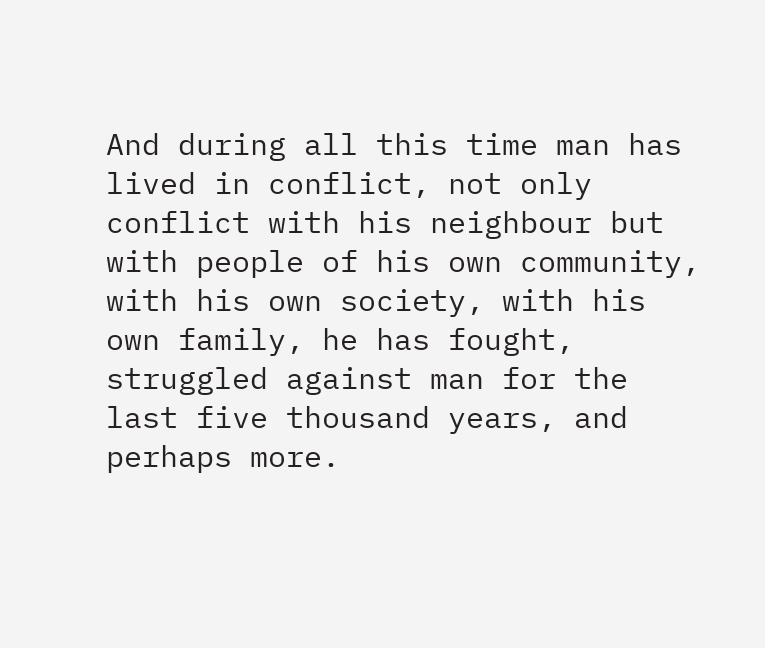And during all this time man has lived in conflict, not only conflict with his neighbour but with people of his own community, with his own society, with his own family, he has fought, struggled against man for the last five thousand years, and perhaps more.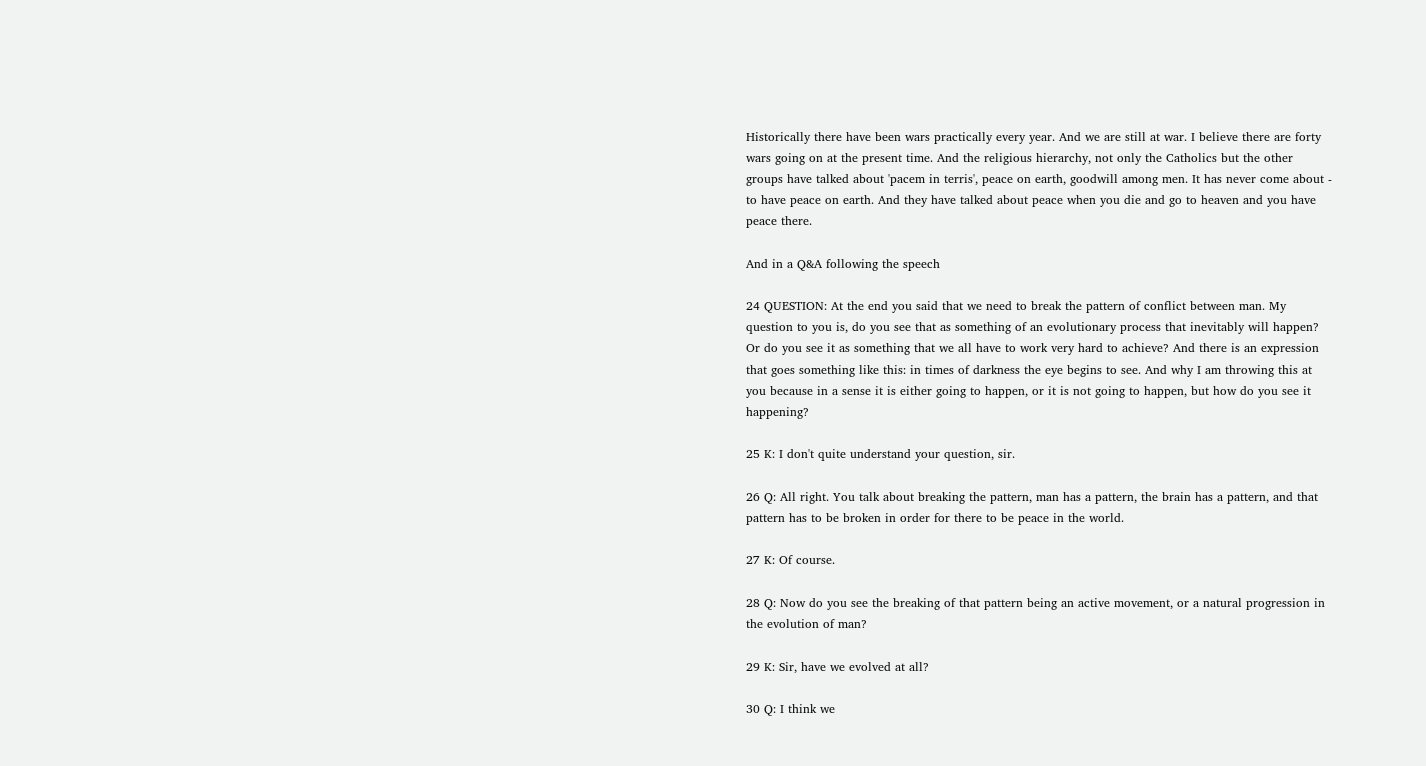Historically there have been wars practically every year. And we are still at war. I believe there are forty wars going on at the present time. And the religious hierarchy, not only the Catholics but the other groups have talked about 'pacem in terris', peace on earth, goodwill among men. It has never come about - to have peace on earth. And they have talked about peace when you die and go to heaven and you have peace there.

And in a Q&A following the speech

24 QUESTION: At the end you said that we need to break the pattern of conflict between man. My question to you is, do you see that as something of an evolutionary process that inevitably will happen? Or do you see it as something that we all have to work very hard to achieve? And there is an expression that goes something like this: in times of darkness the eye begins to see. And why I am throwing this at you because in a sense it is either going to happen, or it is not going to happen, but how do you see it happening?

25 K: I don't quite understand your question, sir.

26 Q: All right. You talk about breaking the pattern, man has a pattern, the brain has a pattern, and that pattern has to be broken in order for there to be peace in the world.

27 K: Of course.

28 Q: Now do you see the breaking of that pattern being an active movement, or a natural progression in the evolution of man?

29 K: Sir, have we evolved at all?

30 Q: I think we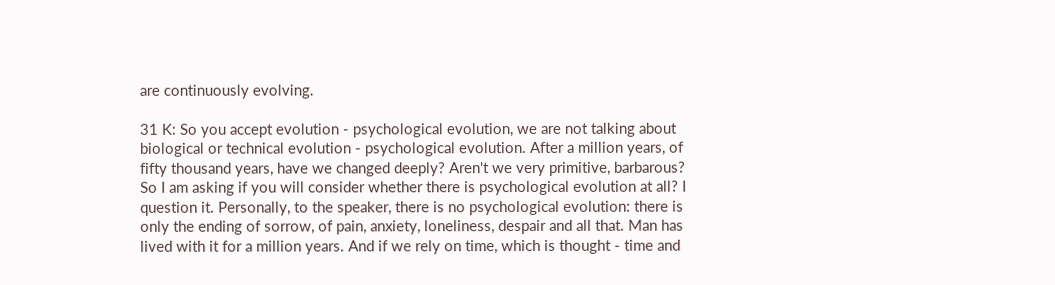are continuously evolving.

31 K: So you accept evolution - psychological evolution, we are not talking about biological or technical evolution - psychological evolution. After a million years, of fifty thousand years, have we changed deeply? Aren't we very primitive, barbarous? So I am asking if you will consider whether there is psychological evolution at all? I question it. Personally, to the speaker, there is no psychological evolution: there is only the ending of sorrow, of pain, anxiety, loneliness, despair and all that. Man has lived with it for a million years. And if we rely on time, which is thought - time and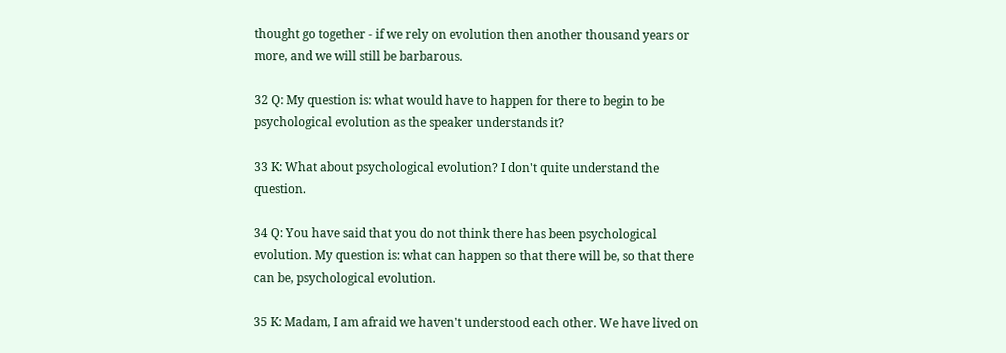thought go together - if we rely on evolution then another thousand years or more, and we will still be barbarous.

32 Q: My question is: what would have to happen for there to begin to be psychological evolution as the speaker understands it?

33 K: What about psychological evolution? I don't quite understand the question.

34 Q: You have said that you do not think there has been psychological evolution. My question is: what can happen so that there will be, so that there can be, psychological evolution.

35 K: Madam, I am afraid we haven't understood each other. We have lived on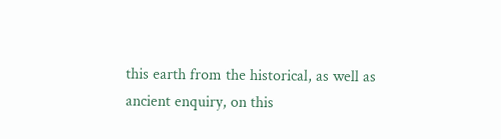this earth from the historical, as well as ancient enquiry, on this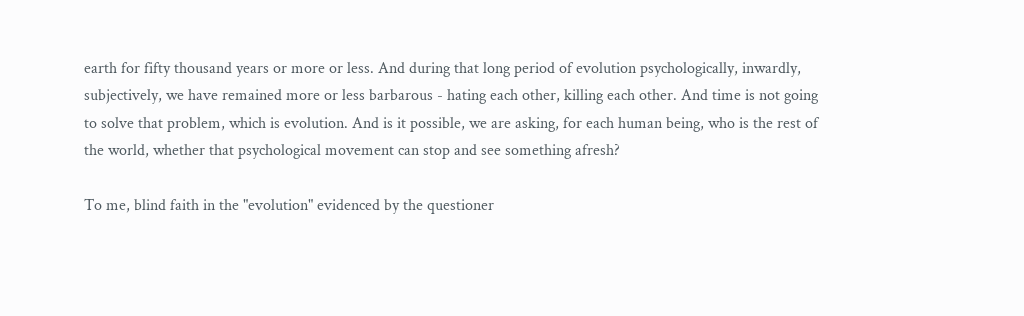earth for fifty thousand years or more or less. And during that long period of evolution psychologically, inwardly, subjectively, we have remained more or less barbarous - hating each other, killing each other. And time is not going to solve that problem, which is evolution. And is it possible, we are asking, for each human being, who is the rest of the world, whether that psychological movement can stop and see something afresh?

To me, blind faith in the "evolution" evidenced by the questioner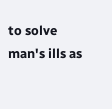to solve man's ills as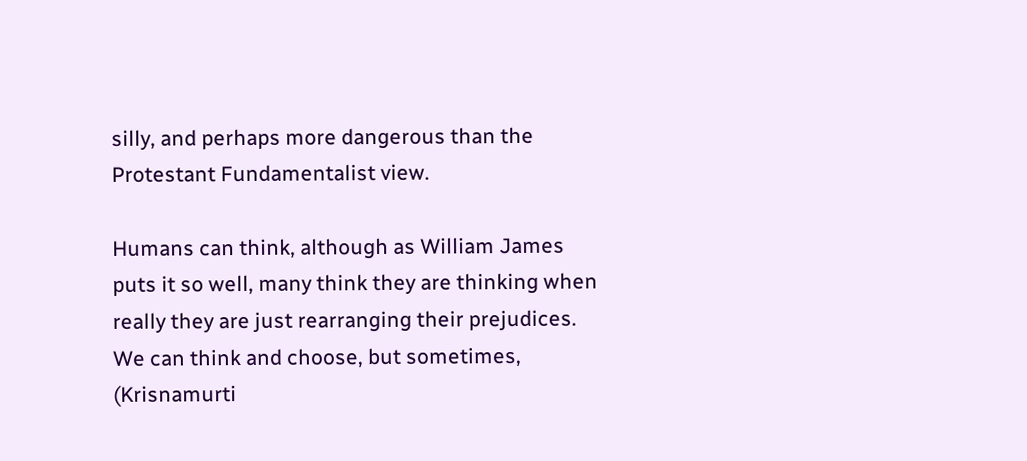silly, and perhaps more dangerous than the Protestant Fundamentalist view.

Humans can think, although as William James puts it so well, many think they are thinking when really they are just rearranging their prejudices. We can think and choose, but sometimes, (Krisnamurti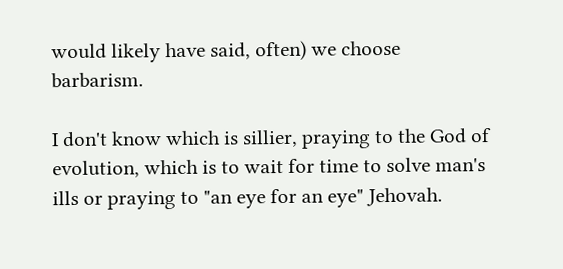would likely have said, often) we choose barbarism.

I don't know which is sillier, praying to the God of evolution, which is to wait for time to solve man's ills or praying to "an eye for an eye" Jehovah.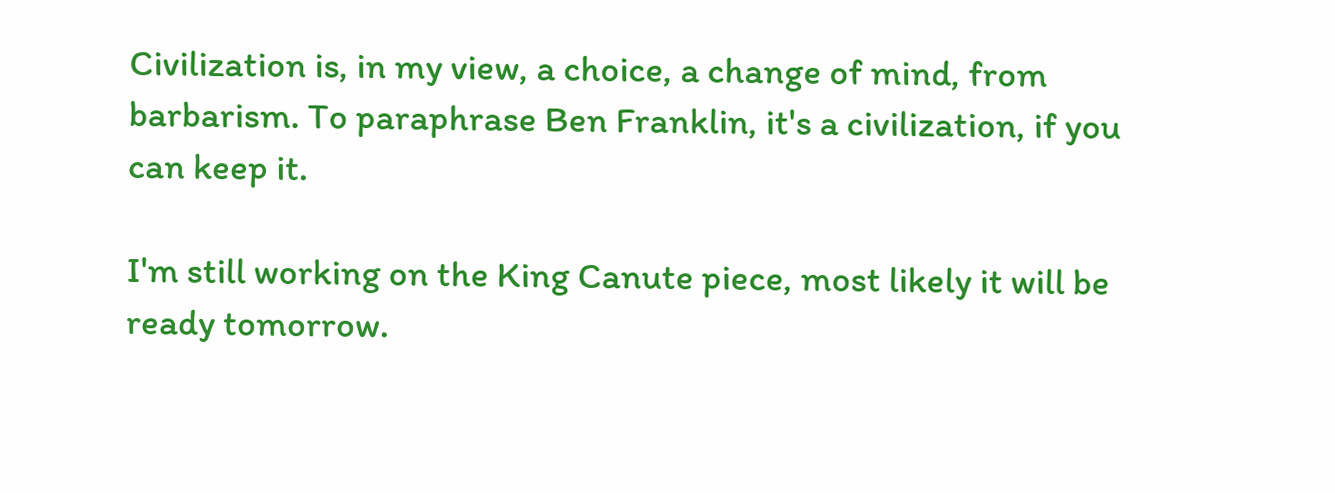Civilization is, in my view, a choice, a change of mind, from barbarism. To paraphrase Ben Franklin, it's a civilization, if you can keep it.

I'm still working on the King Canute piece, most likely it will be ready tomorrow.